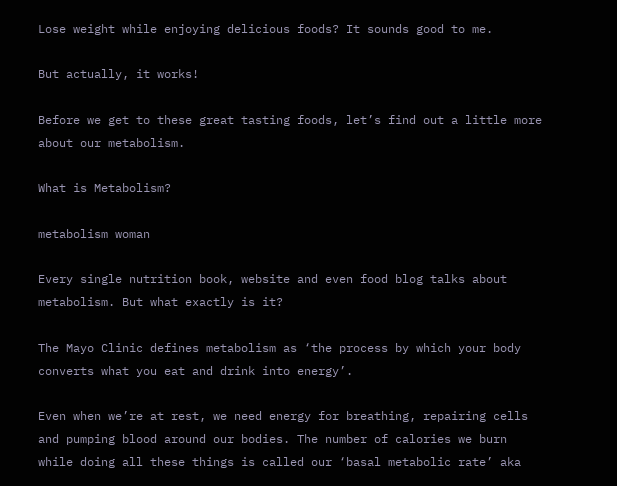Lose weight while enjoying delicious foods? It sounds good to me.

But actually, it works!

Before we get to these great tasting foods, let’s find out a little more about our metabolism.

What is Metabolism?

metabolism woman

Every single nutrition book, website and even food blog talks about metabolism. But what exactly is it?

The Mayo Clinic defines metabolism as ‘the process by which your body converts what you eat and drink into energy’.

Even when we’re at rest, we need energy for breathing, repairing cells and pumping blood around our bodies. The number of calories we burn while doing all these things is called our ‘basal metabolic rate’ aka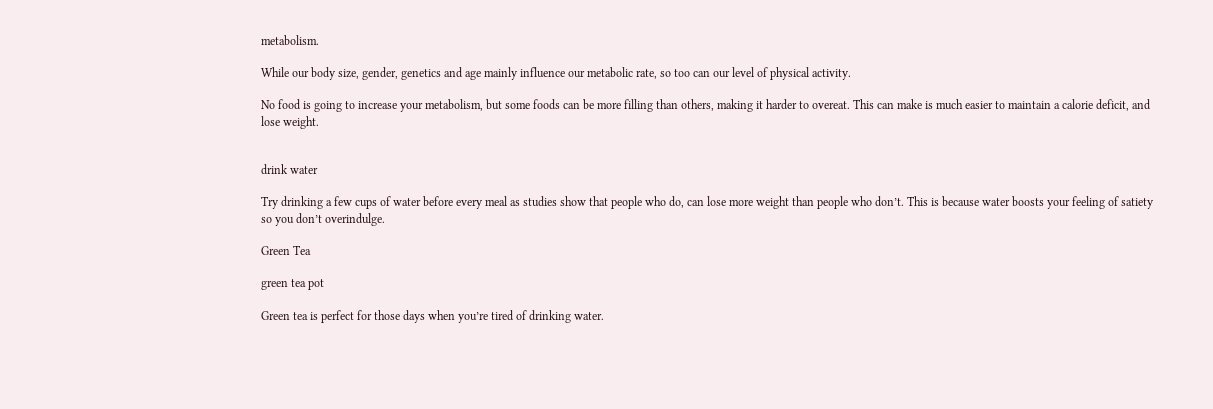metabolism.

While our body size, gender, genetics and age mainly influence our metabolic rate, so too can our level of physical activity.

No food is going to increase your metabolism, but some foods can be more filling than others, making it harder to overeat. This can make is much easier to maintain a calorie deficit, and lose weight.


drink water

Try drinking a few cups of water before every meal as studies show that people who do, can lose more weight than people who don’t. This is because water boosts your feeling of satiety so you don’t overindulge.

Green Tea

green tea pot

Green tea is perfect for those days when you’re tired of drinking water.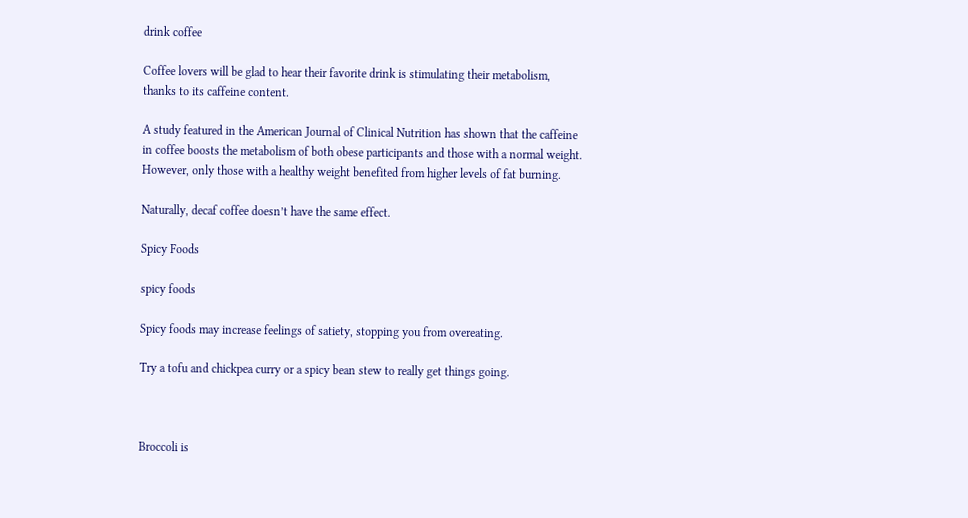drink coffee

Coffee lovers will be glad to hear their favorite drink is stimulating their metabolism, thanks to its caffeine content.

A study featured in the American Journal of Clinical Nutrition has shown that the caffeine in coffee boosts the metabolism of both obese participants and those with a normal weight. However, only those with a healthy weight benefited from higher levels of fat burning.

Naturally, decaf coffee doesn’t have the same effect.

Spicy Foods

spicy foods

Spicy foods may increase feelings of satiety, stopping you from overeating.

Try a tofu and chickpea curry or a spicy bean stew to really get things going.



Broccoli is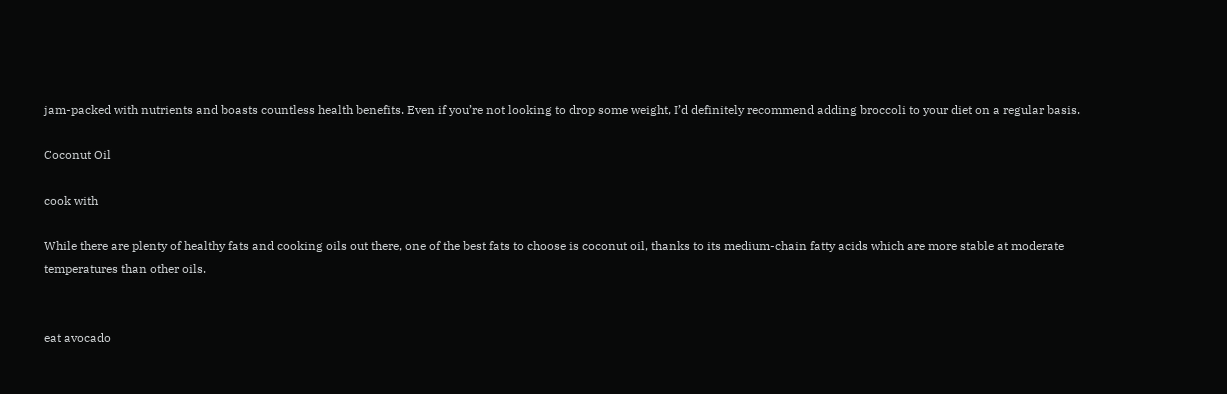jam-packed with nutrients and boasts countless health benefits. Even if you’re not looking to drop some weight, I’d definitely recommend adding broccoli to your diet on a regular basis.

Coconut Oil

cook with

While there are plenty of healthy fats and cooking oils out there, one of the best fats to choose is coconut oil, thanks to its medium-chain fatty acids which are more stable at moderate temperatures than other oils.


eat avocado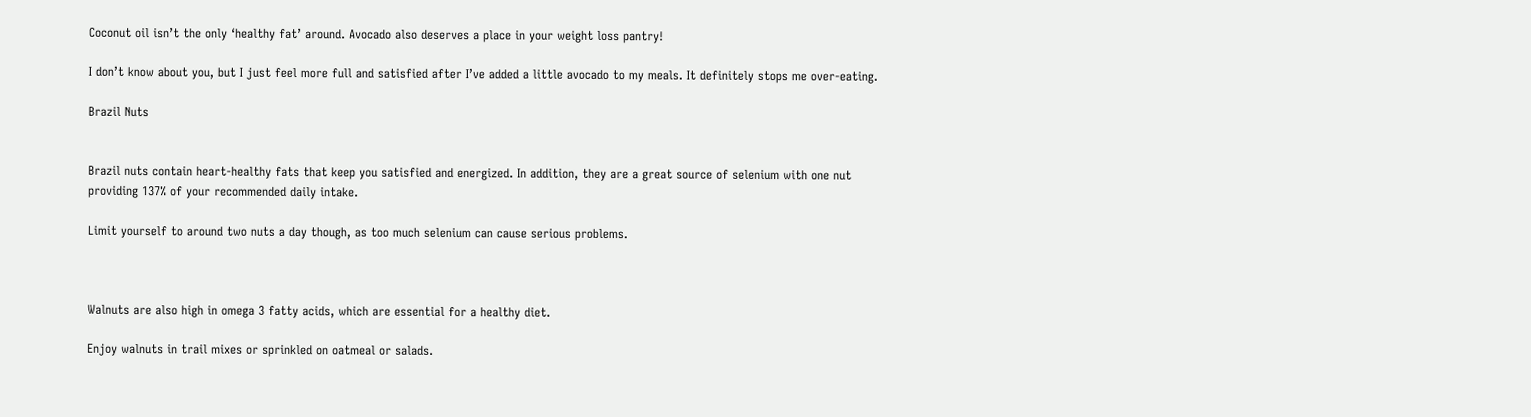Coconut oil isn’t the only ‘healthy fat’ around. Avocado also deserves a place in your weight loss pantry!

I don’t know about you, but I just feel more full and satisfied after I’ve added a little avocado to my meals. It definitely stops me over-eating.

Brazil Nuts


Brazil nuts contain heart-healthy fats that keep you satisfied and energized. In addition, they are a great source of selenium with one nut providing 137% of your recommended daily intake.

Limit yourself to around two nuts a day though, as too much selenium can cause serious problems.



Walnuts are also high in omega 3 fatty acids, which are essential for a healthy diet.

Enjoy walnuts in trail mixes or sprinkled on oatmeal or salads.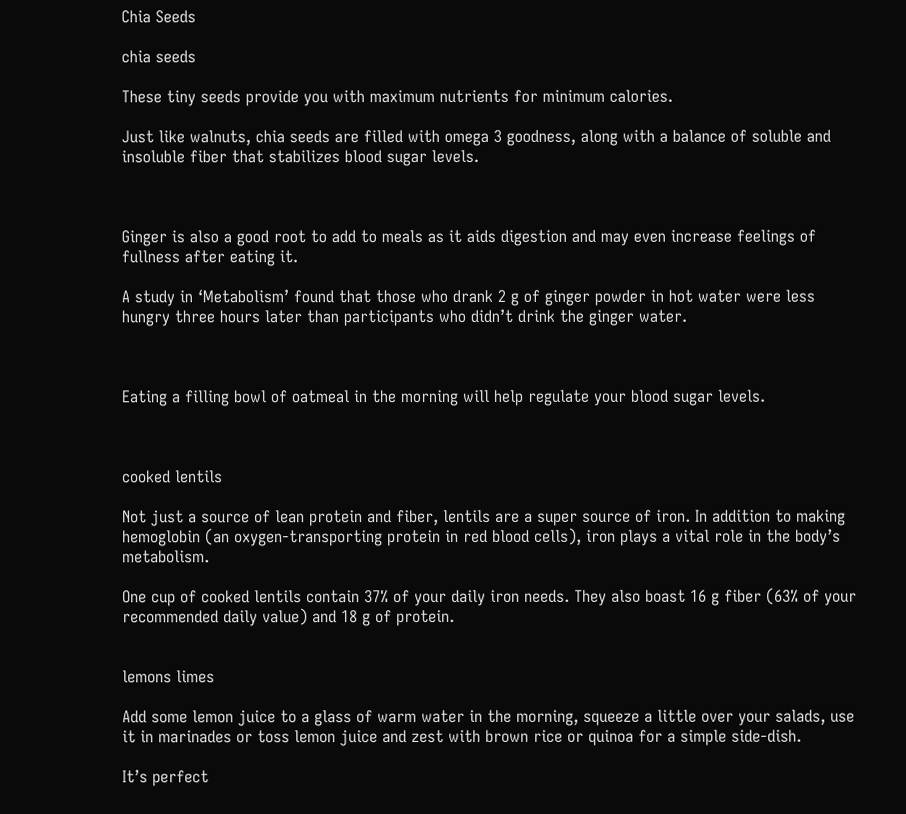Chia Seeds

chia seeds

These tiny seeds provide you with maximum nutrients for minimum calories.

Just like walnuts, chia seeds are filled with omega 3 goodness, along with a balance of soluble and insoluble fiber that stabilizes blood sugar levels.



Ginger is also a good root to add to meals as it aids digestion and may even increase feelings of fullness after eating it.

A study in ‘Metabolism’ found that those who drank 2 g of ginger powder in hot water were less hungry three hours later than participants who didn’t drink the ginger water.



Eating a filling bowl of oatmeal in the morning will help regulate your blood sugar levels.



cooked lentils

Not just a source of lean protein and fiber, lentils are a super source of iron. In addition to making hemoglobin (an oxygen-transporting protein in red blood cells), iron plays a vital role in the body’s metabolism.

One cup of cooked lentils contain 37% of your daily iron needs. They also boast 16 g fiber (63% of your recommended daily value) and 18 g of protein.


lemons limes

Add some lemon juice to a glass of warm water in the morning, squeeze a little over your salads, use it in marinades or toss lemon juice and zest with brown rice or quinoa for a simple side-dish.

It’s perfect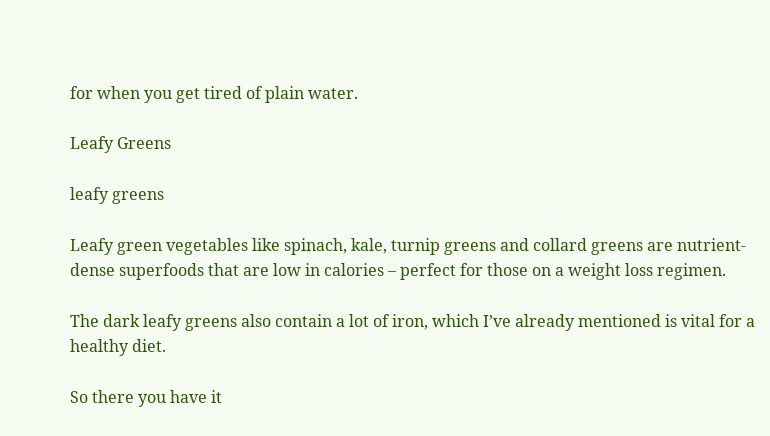for when you get tired of plain water.

Leafy Greens

leafy greens

Leafy green vegetables like spinach, kale, turnip greens and collard greens are nutrient-dense superfoods that are low in calories – perfect for those on a weight loss regimen.

The dark leafy greens also contain a lot of iron, which I’ve already mentioned is vital for a healthy diet.

So there you have it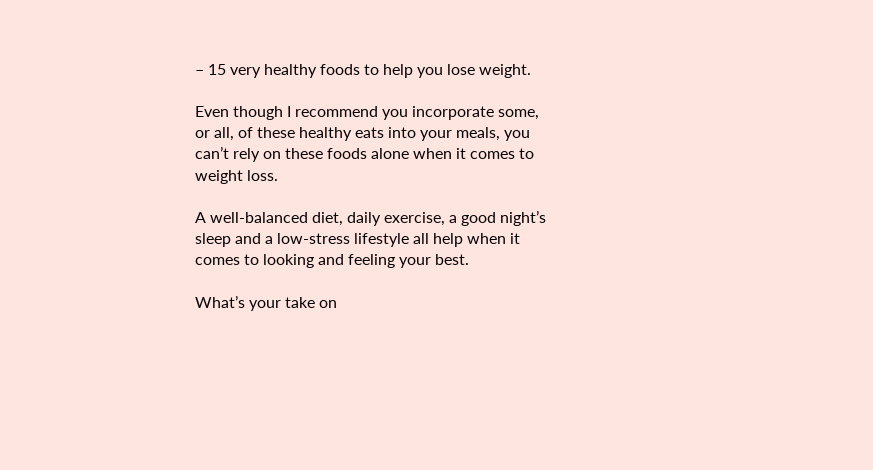– 15 very healthy foods to help you lose weight.

Even though I recommend you incorporate some, or all, of these healthy eats into your meals, you can’t rely on these foods alone when it comes to weight loss.

A well-balanced diet, daily exercise, a good night’s sleep and a low-stress lifestyle all help when it comes to looking and feeling your best.

What’s your take on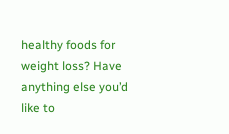healthy foods for weight loss? Have anything else you’d like to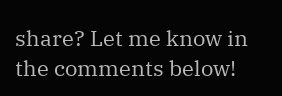share? Let me know in the comments below!